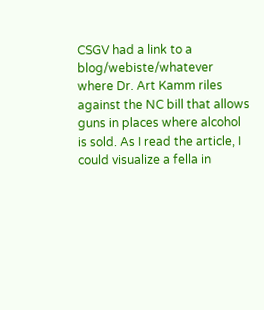CSGV had a link to a blog/webiste/whatever where Dr. Art Kamm riles against the NC bill that allows guns in places where alcohol is sold. As I read the article, I could visualize a fella in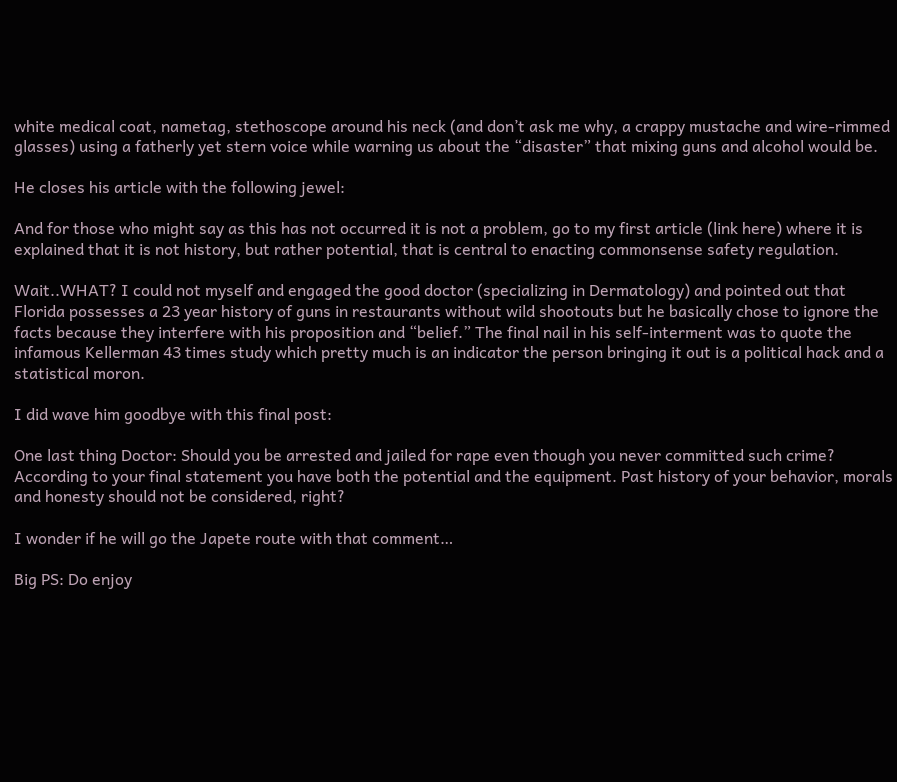white medical coat, nametag, stethoscope around his neck (and don’t ask me why, a crappy mustache and wire-rimmed glasses) using a fatherly yet stern voice while warning us about the “disaster” that mixing guns and alcohol would be.

He closes his article with the following jewel:

And for those who might say as this has not occurred it is not a problem, go to my first article (link here) where it is explained that it is not history, but rather potential, that is central to enacting commonsense safety regulation.

Wait..WHAT? I could not myself and engaged the good doctor (specializing in Dermatology) and pointed out that Florida possesses a 23 year history of guns in restaurants without wild shootouts but he basically chose to ignore the facts because they interfere with his proposition and “belief.” The final nail in his self-interment was to quote the infamous Kellerman 43 times study which pretty much is an indicator the person bringing it out is a political hack and a statistical moron.

I did wave him goodbye with this final post:

One last thing Doctor: Should you be arrested and jailed for rape even though you never committed such crime? According to your final statement you have both the potential and the equipment. Past history of your behavior, morals and honesty should not be considered, right?

I wonder if he will go the Japete route with that comment…

Big PS: Do enjoy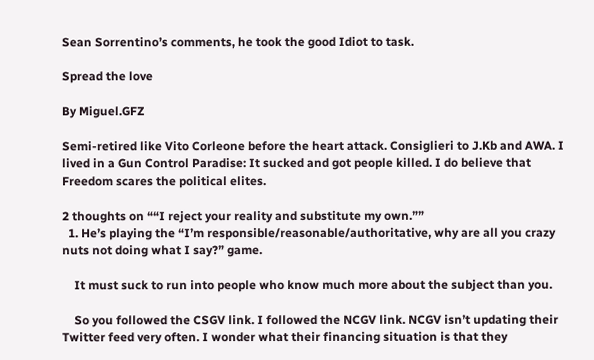Sean Sorrentino’s comments, he took the good Idiot to task.

Spread the love

By Miguel.GFZ

Semi-retired like Vito Corleone before the heart attack. Consiglieri to J.Kb and AWA. I lived in a Gun Control Paradise: It sucked and got people killed. I do believe that Freedom scares the political elites.

2 thoughts on ““I reject your reality and substitute my own.””
  1. He’s playing the “I’m responsible/reasonable/authoritative, why are all you crazy nuts not doing what I say?” game.

    It must suck to run into people who know much more about the subject than you.

    So you followed the CSGV link. I followed the NCGV link. NCGV isn’t updating their Twitter feed very often. I wonder what their financing situation is that they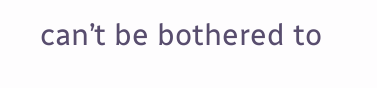can’t be bothered to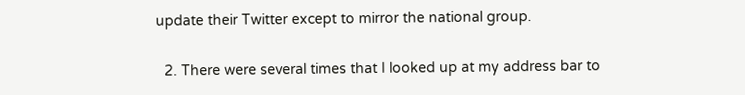update their Twitter except to mirror the national group.

  2. There were several times that I looked up at my address bar to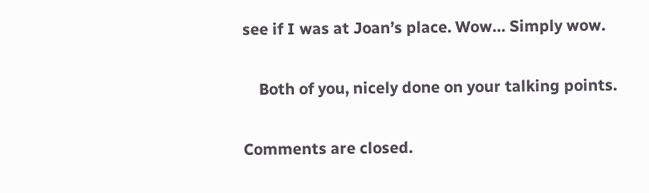see if I was at Joan’s place. Wow… Simply wow.

    Both of you, nicely done on your talking points.

Comments are closed.